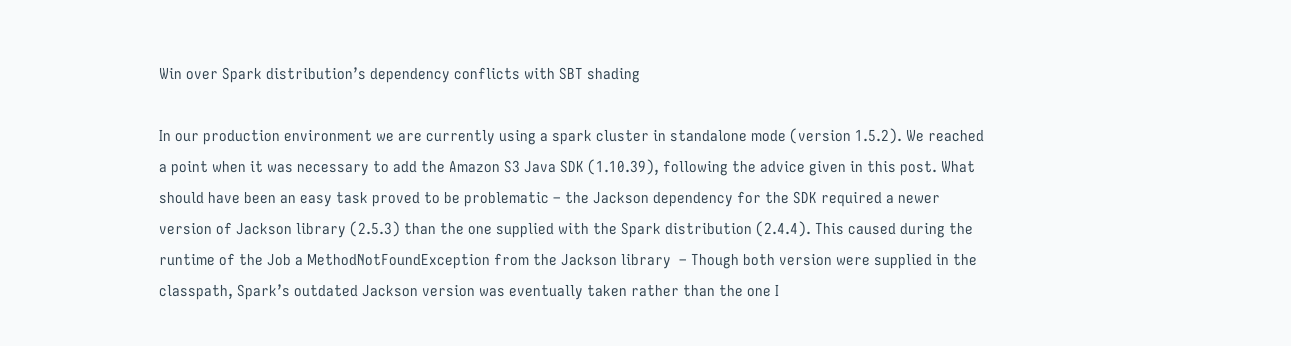Win over Spark distribution’s dependency conflicts with SBT shading

In our production environment we are currently using a spark cluster in standalone mode (version 1.5.2). We reached a point when it was necessary to add the Amazon S3 Java SDK (1.10.39), following the advice given in this post. What should have been an easy task proved to be problematic – the Jackson dependency for the SDK required a newer version of Jackson library (2.5.3) than the one supplied with the Spark distribution (2.4.4). This caused during the runtime of the Job a MethodNotFoundException from the Jackson library  – Though both version were supplied in the classpath, Spark’s outdated Jackson version was eventually taken rather than the one I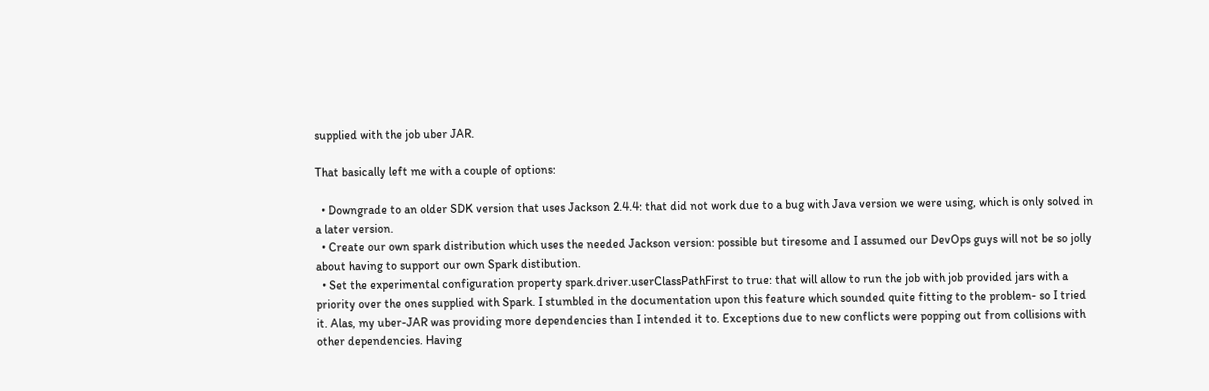supplied with the job uber JAR.

That basically left me with a couple of options:

  • Downgrade to an older SDK version that uses Jackson 2.4.4: that did not work due to a bug with Java version we were using, which is only solved in a later version.
  • Create our own spark distribution which uses the needed Jackson version: possible but tiresome and I assumed our DevOps guys will not be so jolly about having to support our own Spark distibution.
  • Set the experimental configuration property spark.driver.userClassPathFirst to true: that will allow to run the job with job provided jars with a priority over the ones supplied with Spark. I stumbled in the documentation upon this feature which sounded quite fitting to the problem- so I tried it. Alas, my uber-JAR was providing more dependencies than I intended it to. Exceptions due to new conflicts were popping out from collisions with other dependencies. Having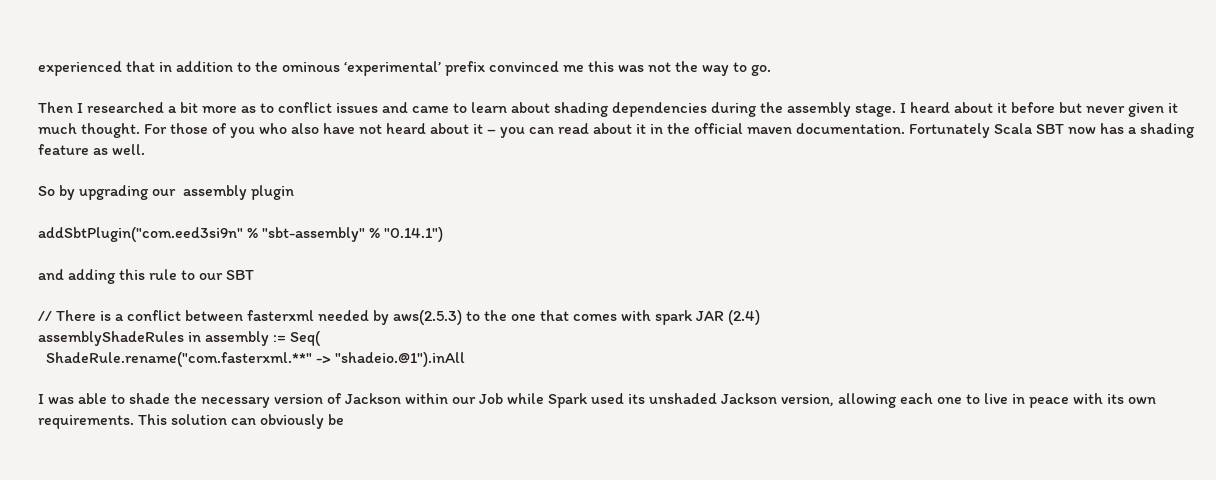experienced that in addition to the ominous ‘experimental’ prefix convinced me this was not the way to go.

Then I researched a bit more as to conflict issues and came to learn about shading dependencies during the assembly stage. I heard about it before but never given it much thought. For those of you who also have not heard about it – you can read about it in the official maven documentation. Fortunately Scala SBT now has a shading feature as well.

So by upgrading our  assembly plugin

addSbtPlugin("com.eed3si9n" % "sbt-assembly" % "0.14.1")

and adding this rule to our SBT

// There is a conflict between fasterxml needed by aws(2.5.3) to the one that comes with spark JAR (2.4)
assemblyShadeRules in assembly := Seq(
  ShadeRule.rename("com.fasterxml.**" -> "shadeio.@1").inAll

I was able to shade the necessary version of Jackson within our Job while Spark used its unshaded Jackson version, allowing each one to live in peace with its own requirements. This solution can obviously be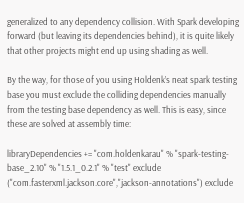generalized to any dependency collision. With Spark developing forward (but leaving its dependencies behind), it is quite likely that other projects might end up using shading as well.

By the way, for those of you using Holdenk’s neat spark testing base you must exclude the colliding dependencies manually from the testing base dependency as well. This is easy, since these are solved at assembly time:

libraryDependencies += "com.holdenkarau" % "spark-testing-base_2.10" % "1.5.1_0.2.1" % "test" exclude ("com.fasterxml.jackson.core","jackson-annotations") exclude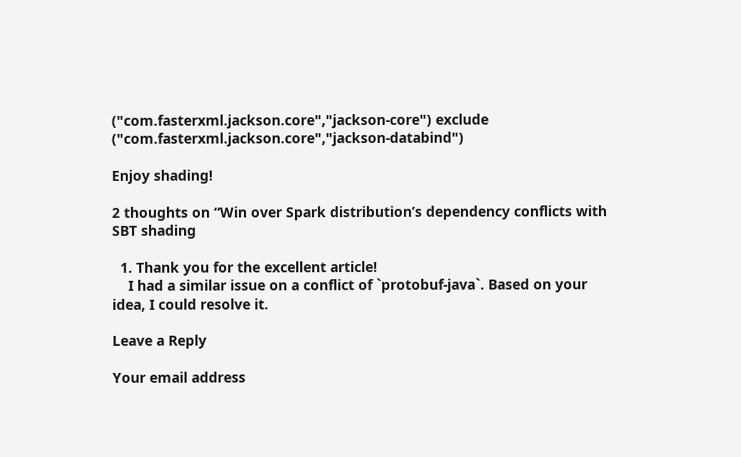("com.fasterxml.jackson.core","jackson-core") exclude ("com.fasterxml.jackson.core","jackson-databind")

Enjoy shading!

2 thoughts on “Win over Spark distribution’s dependency conflicts with SBT shading

  1. Thank you for the excellent article!
    I had a similar issue on a conflict of `protobuf-java`. Based on your idea, I could resolve it.

Leave a Reply

Your email address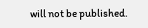will not be published.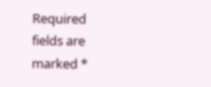Required fields are marked *